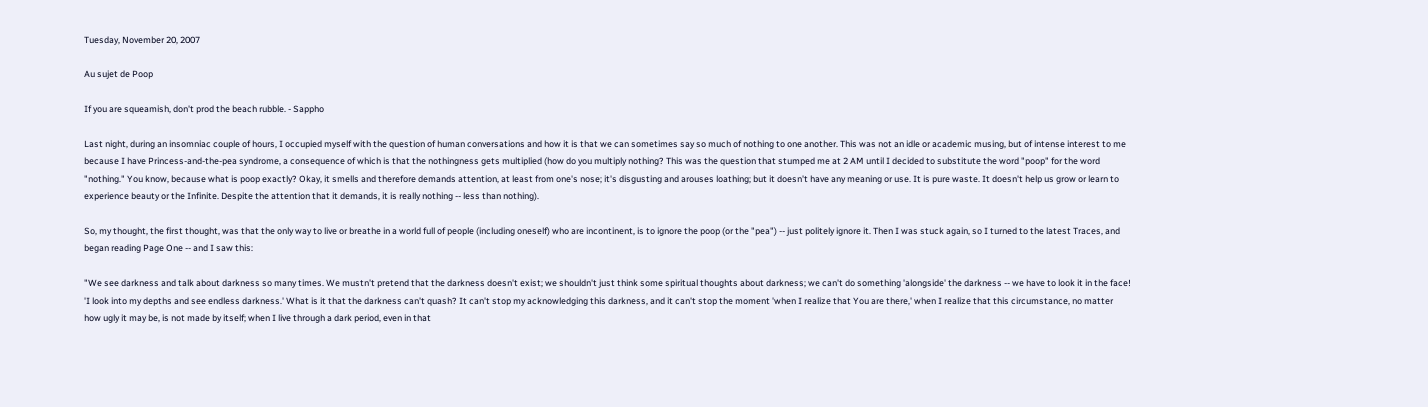Tuesday, November 20, 2007

Au sujet de Poop

If you are squeamish, don't prod the beach rubble. - Sappho

Last night, during an insomniac couple of hours, I occupied myself with the question of human conversations and how it is that we can sometimes say so much of nothing to one another. This was not an idle or academic musing, but of intense interest to me because I have Princess-and-the-pea syndrome, a consequence of which is that the nothingness gets multiplied (how do you multiply nothing? This was the question that stumped me at 2 AM until I decided to substitute the word "poop" for the word "nothing." You know, because what is poop exactly? Okay, it smells and therefore demands attention, at least from one's nose; it's disgusting and arouses loathing; but it doesn't have any meaning or use. It is pure waste. It doesn't help us grow or learn to experience beauty or the Infinite. Despite the attention that it demands, it is really nothing -- less than nothing).

So, my thought, the first thought, was that the only way to live or breathe in a world full of people (including oneself) who are incontinent, is to ignore the poop (or the "pea") -- just politely ignore it. Then I was stuck again, so I turned to the latest Traces, and began reading Page One -- and I saw this:

"We see darkness and talk about darkness so many times. We mustn't pretend that the darkness doesn't exist; we shouldn't just think some spiritual thoughts about darkness; we can't do something 'alongside' the darkness -- we have to look it in the face! 'I look into my depths and see endless darkness.' What is it that the darkness can't quash? It can't stop my acknowledging this darkness, and it can't stop the moment 'when I realize that You are there,' when I realize that this circumstance, no matter how ugly it may be, is not made by itself; when I live through a dark period, even in that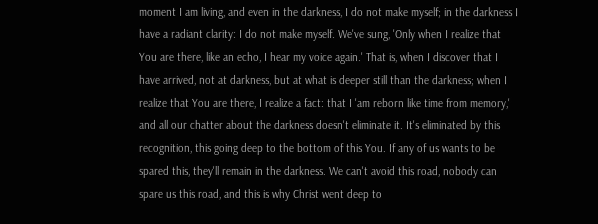moment I am living, and even in the darkness, I do not make myself; in the darkness I have a radiant clarity: I do not make myself. We've sung, 'Only when I realize that You are there, like an echo, I hear my voice again.' That is, when I discover that I have arrived, not at darkness, but at what is deeper still than the darkness; when I realize that You are there, I realize a fact: that I 'am reborn like time from memory,' and all our chatter about the darkness doesn't eliminate it. It's eliminated by this recognition, this going deep to the bottom of this You. If any of us wants to be spared this, they'll remain in the darkness. We can't avoid this road, nobody can spare us this road, and this is why Christ went deep to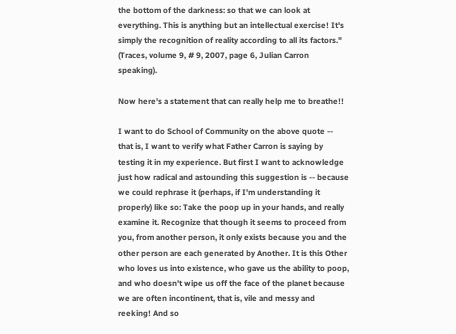the bottom of the darkness: so that we can look at everything. This is anything but an intellectual exercise! It's simply the recognition of reality according to all its factors." (Traces, volume 9, # 9, 2007, page 6, Julian Carron speaking).

Now here's a statement that can really help me to breathe!!

I want to do School of Community on the above quote -- that is, I want to verify what Father Carron is saying by testing it in my experience. But first I want to acknowledge just how radical and astounding this suggestion is -- because we could rephrase it (perhaps, if I'm understanding it properly) like so: Take the poop up in your hands, and really examine it. Recognize that though it seems to proceed from you, from another person, it only exists because you and the other person are each generated by Another. It is this Other who loves us into existence, who gave us the ability to poop, and who doesn't wipe us off the face of the planet because we are often incontinent, that is, vile and messy and reeking! And so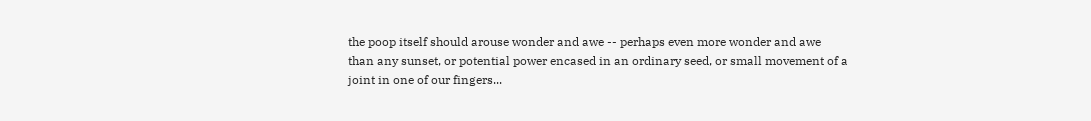the poop itself should arouse wonder and awe -- perhaps even more wonder and awe than any sunset, or potential power encased in an ordinary seed, or small movement of a joint in one of our fingers...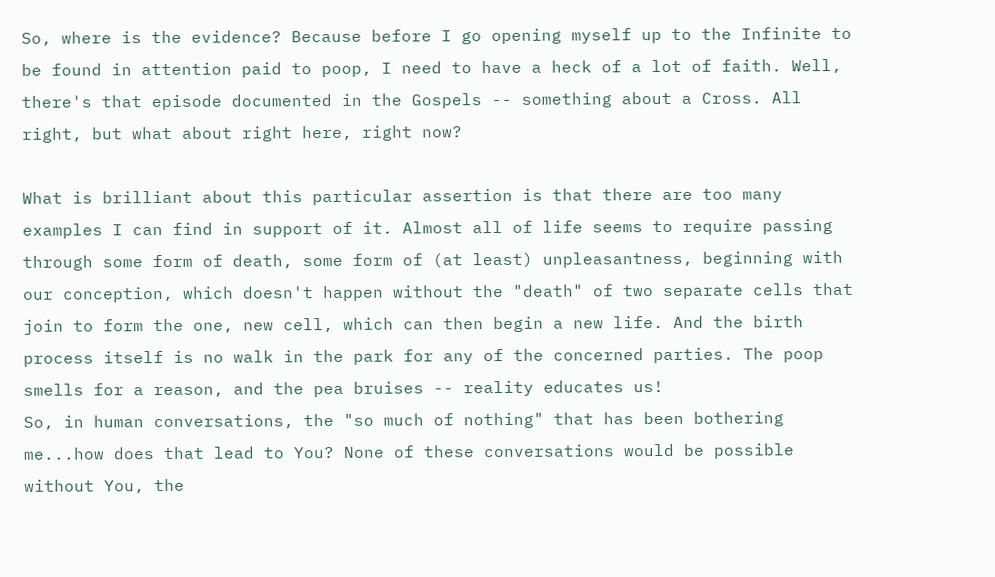So, where is the evidence? Because before I go opening myself up to the Infinite to be found in attention paid to poop, I need to have a heck of a lot of faith. Well, there's that episode documented in the Gospels -- something about a Cross. All right, but what about right here, right now?

What is brilliant about this particular assertion is that there are too many examples I can find in support of it. Almost all of life seems to require passing through some form of death, some form of (at least) unpleasantness, beginning with our conception, which doesn't happen without the "death" of two separate cells that join to form the one, new cell, which can then begin a new life. And the birth process itself is no walk in the park for any of the concerned parties. The poop smells for a reason, and the pea bruises -- reality educates us!
So, in human conversations, the "so much of nothing" that has been bothering me...how does that lead to You? None of these conversations would be possible without You, the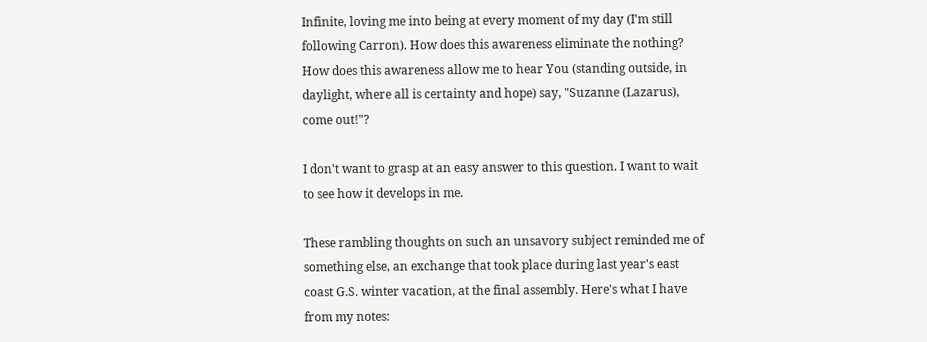Infinite, loving me into being at every moment of my day (I'm still following Carron). How does this awareness eliminate the nothing? How does this awareness allow me to hear You (standing outside, in daylight, where all is certainty and hope) say, "Suzanne (Lazarus), come out!"?

I don't want to grasp at an easy answer to this question. I want to wait to see how it develops in me.

These rambling thoughts on such an unsavory subject reminded me of something else, an exchange that took place during last year's east coast G.S. winter vacation, at the final assembly. Here's what I have from my notes: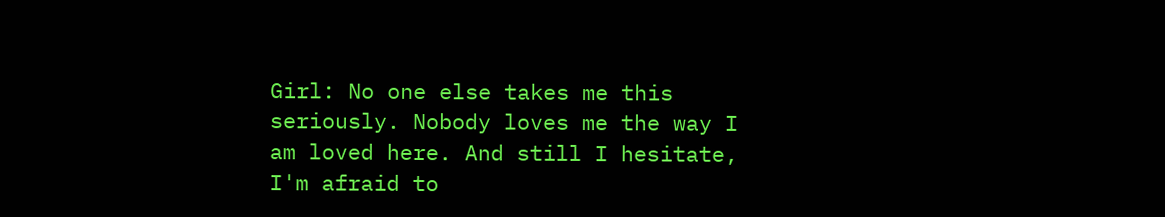Girl: No one else takes me this seriously. Nobody loves me the way I am loved here. And still I hesitate, I'm afraid to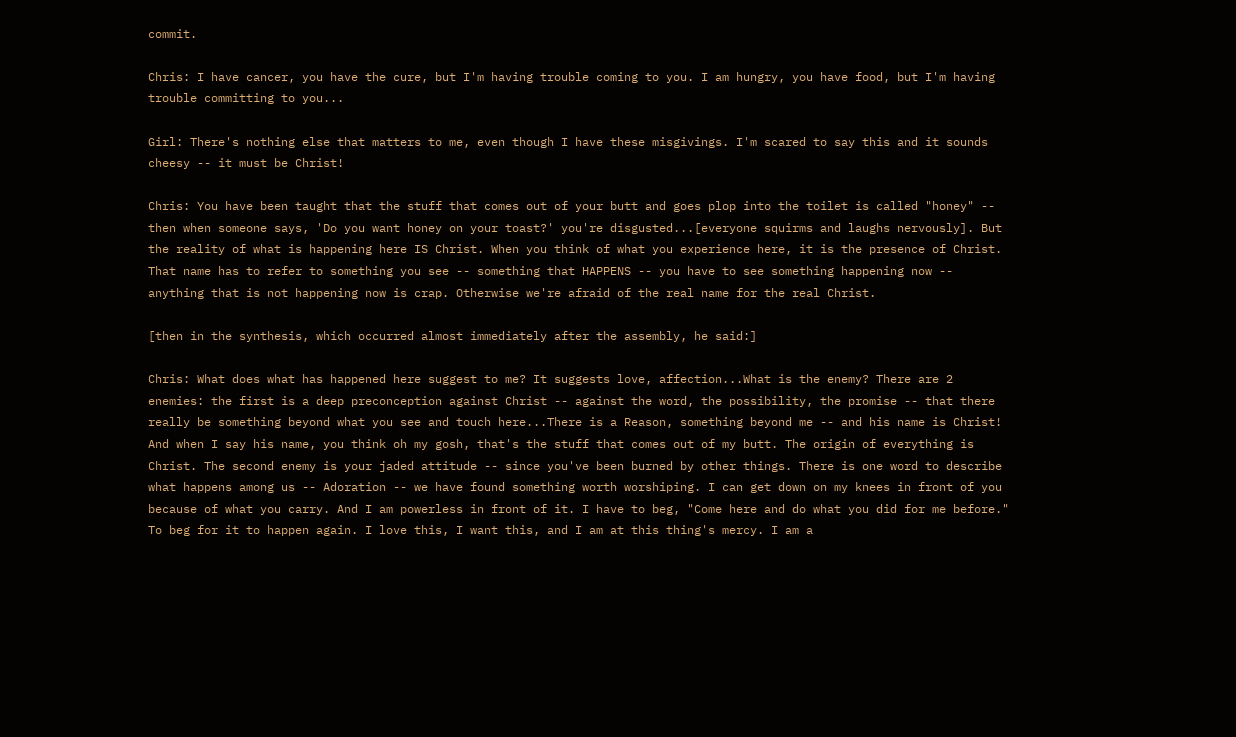commit.

Chris: I have cancer, you have the cure, but I'm having trouble coming to you. I am hungry, you have food, but I'm having trouble committing to you...

Girl: There's nothing else that matters to me, even though I have these misgivings. I'm scared to say this and it sounds cheesy -- it must be Christ!

Chris: You have been taught that the stuff that comes out of your butt and goes plop into the toilet is called "honey" -- then when someone says, 'Do you want honey on your toast?' you're disgusted...[everyone squirms and laughs nervously]. But the reality of what is happening here IS Christ. When you think of what you experience here, it is the presence of Christ. That name has to refer to something you see -- something that HAPPENS -- you have to see something happening now -- anything that is not happening now is crap. Otherwise we're afraid of the real name for the real Christ.

[then in the synthesis, which occurred almost immediately after the assembly, he said:]

Chris: What does what has happened here suggest to me? It suggests love, affection...What is the enemy? There are 2 enemies: the first is a deep preconception against Christ -- against the word, the possibility, the promise -- that there really be something beyond what you see and touch here...There is a Reason, something beyond me -- and his name is Christ! And when I say his name, you think oh my gosh, that's the stuff that comes out of my butt. The origin of everything is Christ. The second enemy is your jaded attitude -- since you've been burned by other things. There is one word to describe what happens among us -- Adoration -- we have found something worth worshiping. I can get down on my knees in front of you because of what you carry. And I am powerless in front of it. I have to beg, "Come here and do what you did for me before." To beg for it to happen again. I love this, I want this, and I am at this thing's mercy. I am a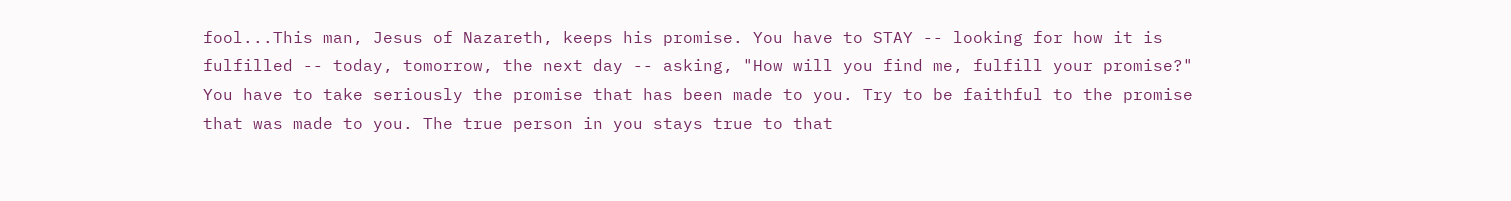fool...This man, Jesus of Nazareth, keeps his promise. You have to STAY -- looking for how it is fulfilled -- today, tomorrow, the next day -- asking, "How will you find me, fulfill your promise?" You have to take seriously the promise that has been made to you. Try to be faithful to the promise that was made to you. The true person in you stays true to that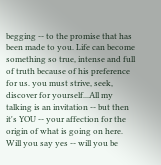begging -- to the promise that has been made to you. Life can become something so true, intense and full of truth because of his preference for us. you must strive, seek, discover for yourself...All my talking is an invitation -- but then it's YOU -- your affection for the origin of what is going on here. Will you say yes -- will you be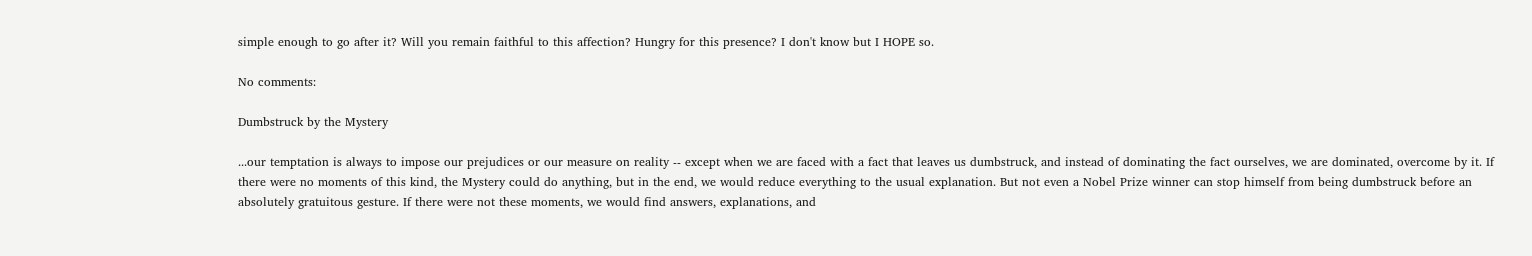simple enough to go after it? Will you remain faithful to this affection? Hungry for this presence? I don't know but I HOPE so.

No comments:

Dumbstruck by the Mystery

...our temptation is always to impose our prejudices or our measure on reality -- except when we are faced with a fact that leaves us dumbstruck, and instead of dominating the fact ourselves, we are dominated, overcome by it. If there were no moments of this kind, the Mystery could do anything, but in the end, we would reduce everything to the usual explanation. But not even a Nobel Prize winner can stop himself from being dumbstruck before an absolutely gratuitous gesture. If there were not these moments, we would find answers, explanations, and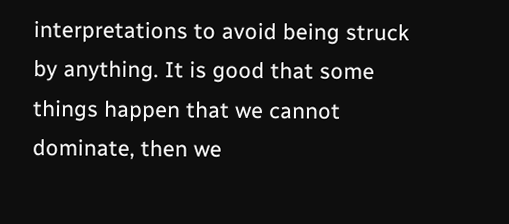interpretations to avoid being struck by anything. It is good that some things happen that we cannot dominate, then we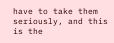have to take them seriously, and this is the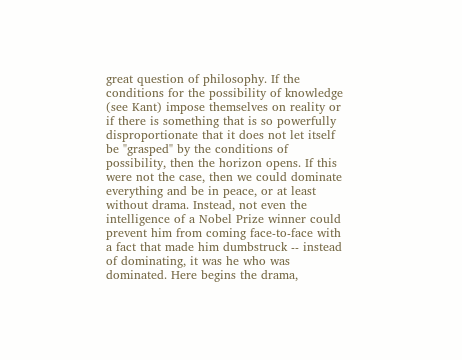great question of philosophy. If the conditions for the possibility of knowledge (see Kant) impose themselves on reality or if there is something that is so powerfully disproportionate that it does not let itself be "grasped" by the conditions of possibility, then the horizon opens. If this were not the case, then we could dominate everything and be in peace, or at least without drama. Instead, not even the intelligence of a Nobel Prize winner could prevent him from coming face-to-face with a fact that made him dumbstruck -- instead of dominating, it was he who was dominated. Here begins the drama,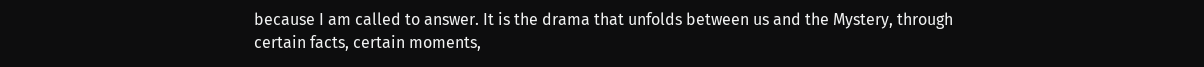because I am called to answer. It is the drama that unfolds between us and the Mystery, through certain facts, certain moments,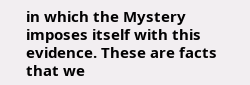in which the Mystery imposes itself with this evidence. These are facts that we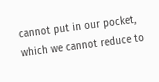cannot put in our pocket, which we cannot reduce to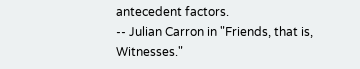antecedent factors.
-- Julian Carron in "Friends, that is, Witnesses."